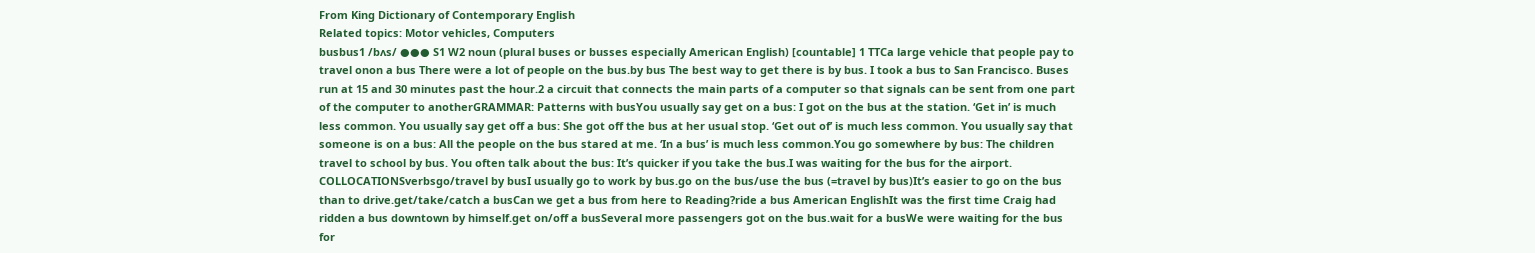From King Dictionary of Contemporary English
Related topics: Motor vehicles, Computers
busbus1 /bʌs/ ●●● S1 W2 noun (plural buses or busses especially American English) [countable] 1 TTCa large vehicle that people pay to travel onon a bus There were a lot of people on the bus.by bus The best way to get there is by bus. I took a bus to San Francisco. Buses run at 15 and 30 minutes past the hour.2 a circuit that connects the main parts of a computer so that signals can be sent from one part of the computer to anotherGRAMMAR: Patterns with busYou usually say get on a bus: I got on the bus at the station. ‘Get in’ is much less common. You usually say get off a bus: She got off the bus at her usual stop. ‘Get out of’ is much less common. You usually say that someone is on a bus: All the people on the bus stared at me. ‘In a bus’ is much less common.You go somewhere by bus: The children travel to school by bus. You often talk about the bus: It’s quicker if you take the bus.I was waiting for the bus for the airport. COLLOCATIONSverbsgo/travel by busI usually go to work by bus.go on the bus/use the bus (=travel by bus)It’s easier to go on the bus than to drive.get/take/catch a busCan we get a bus from here to Reading?ride a bus American EnglishIt was the first time Craig had ridden a bus downtown by himself.get on/off a busSeveral more passengers got on the bus.wait for a busWe were waiting for the bus for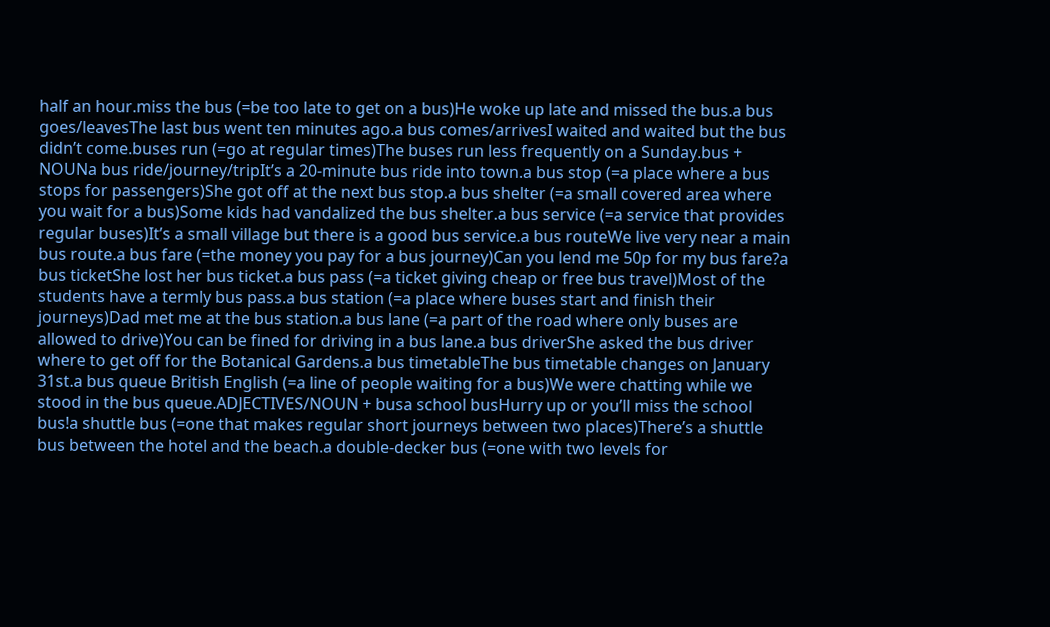half an hour.miss the bus (=be too late to get on a bus)He woke up late and missed the bus.a bus goes/leavesThe last bus went ten minutes ago.a bus comes/arrivesI waited and waited but the bus didn’t come.buses run (=go at regular times)The buses run less frequently on a Sunday.bus + NOUNa bus ride/journey/tripIt’s a 20-minute bus ride into town.a bus stop (=a place where a bus stops for passengers)She got off at the next bus stop.a bus shelter (=a small covered area where you wait for a bus)Some kids had vandalized the bus shelter.a bus service (=a service that provides regular buses)It’s a small village but there is a good bus service.a bus routeWe live very near a main bus route.a bus fare (=the money you pay for a bus journey)Can you lend me 50p for my bus fare?a bus ticketShe lost her bus ticket.a bus pass (=a ticket giving cheap or free bus travel)Most of the students have a termly bus pass.a bus station (=a place where buses start and finish their journeys)Dad met me at the bus station.a bus lane (=a part of the road where only buses are allowed to drive)You can be fined for driving in a bus lane.a bus driverShe asked the bus driver where to get off for the Botanical Gardens.a bus timetableThe bus timetable changes on January 31st.a bus queue British English (=a line of people waiting for a bus)We were chatting while we stood in the bus queue.ADJECTIVES/NOUN + busa school busHurry up or you’ll miss the school bus!a shuttle bus (=one that makes regular short journeys between two places)There’s a shuttle bus between the hotel and the beach.a double-decker bus (=one with two levels for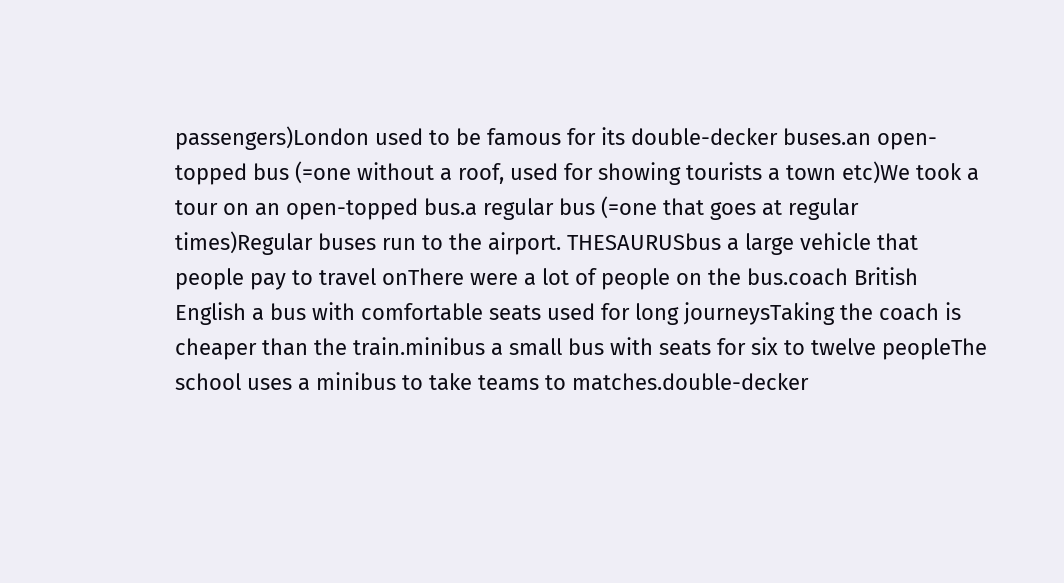passengers)London used to be famous for its double-decker buses.an open-topped bus (=one without a roof, used for showing tourists a town etc)We took a tour on an open-topped bus.a regular bus (=one that goes at regular times)Regular buses run to the airport. THESAURUSbus a large vehicle that people pay to travel onThere were a lot of people on the bus.coach British English a bus with comfortable seats used for long journeysTaking the coach is cheaper than the train.minibus a small bus with seats for six to twelve peopleThe school uses a minibus to take teams to matches.double-decker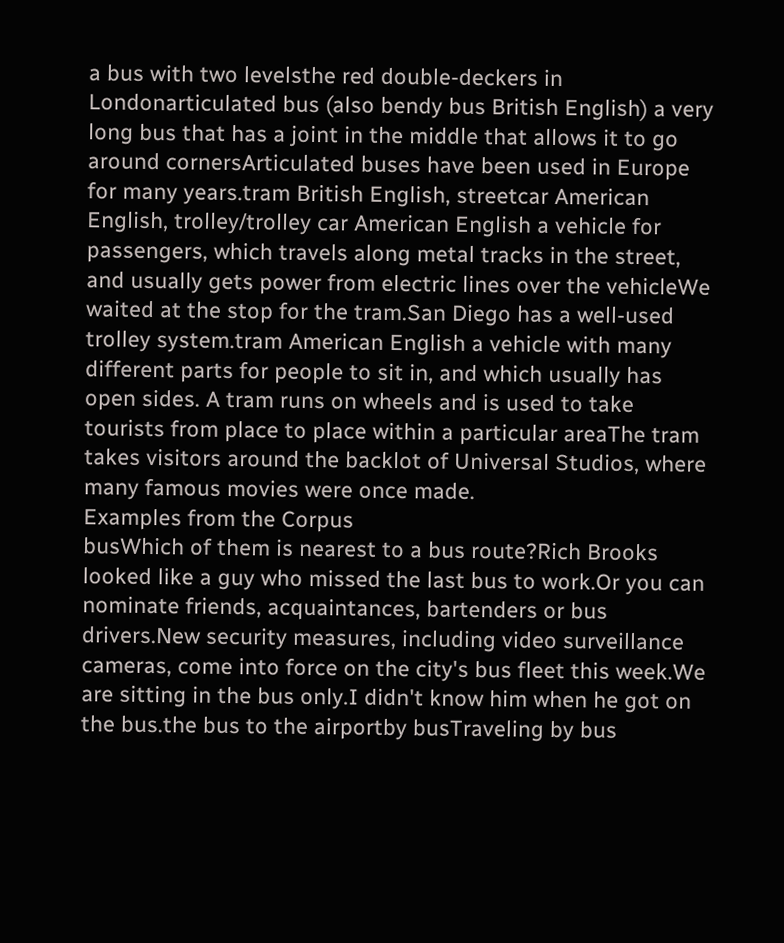a bus with two levelsthe red double-deckers in Londonarticulated bus (also bendy bus British English) a very long bus that has a joint in the middle that allows it to go around cornersArticulated buses have been used in Europe for many years.tram British English, streetcar American English, trolley/trolley car American English a vehicle for passengers, which travels along metal tracks in the street, and usually gets power from electric lines over the vehicleWe waited at the stop for the tram.San Diego has a well-used trolley system.tram American English a vehicle with many different parts for people to sit in, and which usually has open sides. A tram runs on wheels and is used to take tourists from place to place within a particular areaThe tram takes visitors around the backlot of Universal Studios, where many famous movies were once made.
Examples from the Corpus
busWhich of them is nearest to a bus route?Rich Brooks looked like a guy who missed the last bus to work.Or you can nominate friends, acquaintances, bartenders or bus drivers.New security measures, including video surveillance cameras, come into force on the city's bus fleet this week.We are sitting in the bus only.I didn't know him when he got on the bus.the bus to the airportby busTraveling by bus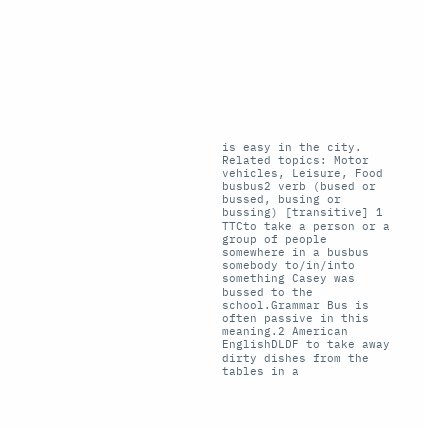is easy in the city.
Related topics: Motor vehicles, Leisure, Food
busbus2 verb (bused or bussed, busing or bussing) [transitive] 1 TTCto take a person or a group of people somewhere in a busbus somebody to/in/into something Casey was bussed to the school.Grammar Bus is often passive in this meaning.2 American EnglishDLDF to take away dirty dishes from the tables in a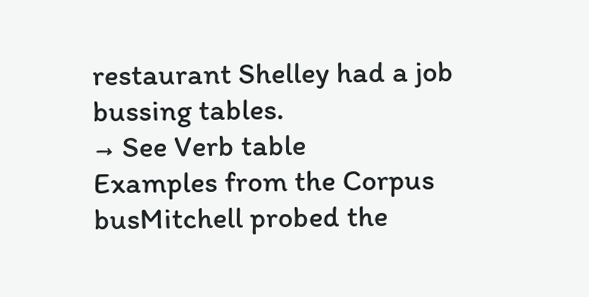restaurant Shelley had a job bussing tables.
→ See Verb table
Examples from the Corpus
busMitchell probed the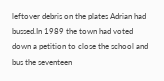leftover debris on the plates Adrian had bussed.In 1989 the town had voted down a petition to close the school and bus the seventeen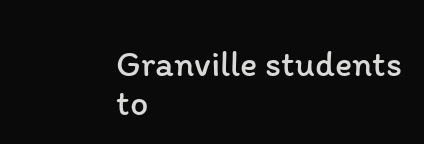Granville students to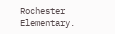Rochester Elementary.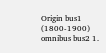Origin bus1 (1800-1900) omnibus bus2 1.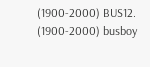(1900-2000) BUS12. (1900-2000) busboy